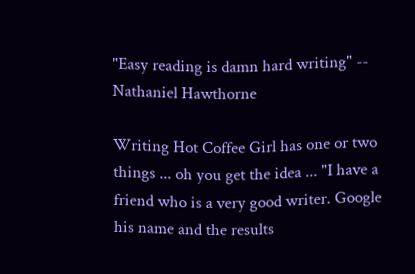"Easy reading is damn hard writing" -- Nathaniel Hawthorne

Writing Hot Coffee Girl has one or two things ... oh you get the idea ... "I have a friend who is a very good writer. Google his name and the results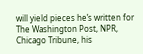will yield pieces he’s written for The Washington Post, NPR, Chicago Tribune, his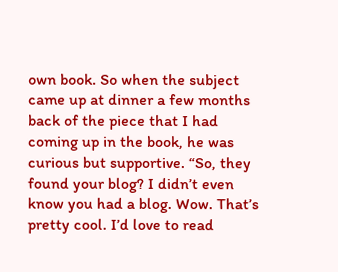own book. So when the subject came up at dinner a few months back of the piece that I had coming up in the book, he was curious but supportive. “So, they found your blog? I didn’t even know you had a blog. Wow. That’s pretty cool. I’d love to read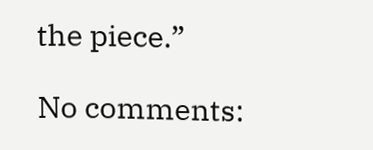the piece.”

No comments: